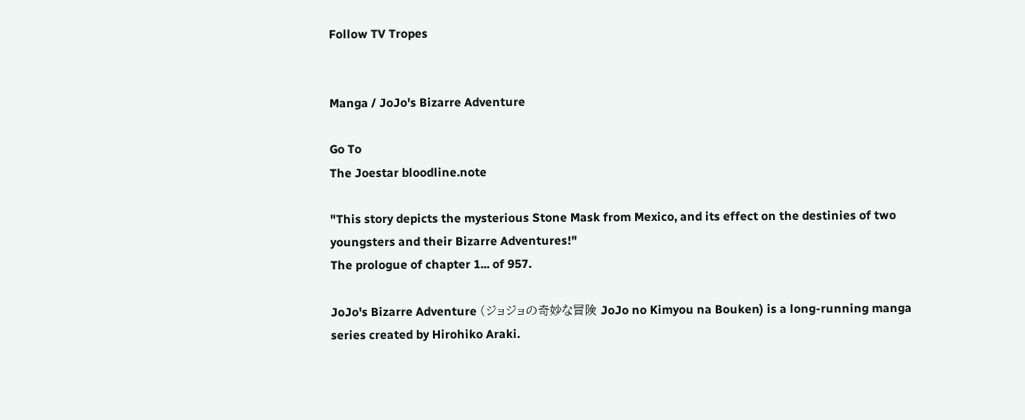Follow TV Tropes


Manga / JoJo's Bizarre Adventure

Go To
The Joestar bloodline.note

"This story depicts the mysterious Stone Mask from Mexico, and its effect on the destinies of two youngsters and their Bizarre Adventures!"
The prologue of chapter 1... of 957.

JoJo's Bizarre Adventure (ジョジョの奇妙な冒険 JoJo no Kimyou na Bouken) is a long-running manga series created by Hirohiko Araki.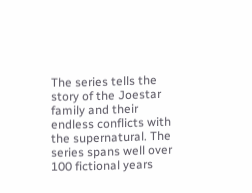The series tells the story of the Joestar family and their endless conflicts with the supernatural. The series spans well over 100 fictional years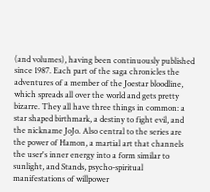(and volumes), having been continuously published since 1987. Each part of the saga chronicles the adventures of a member of the Joestar bloodline, which spreads all over the world and gets pretty bizarre. They all have three things in common: a star shaped birthmark, a destiny to fight evil, and the nickname JoJo. Also central to the series are the power of Hamon, a martial art that channels the user's inner energy into a form similar to sunlight, and Stands, psycho-spiritual manifestations of willpower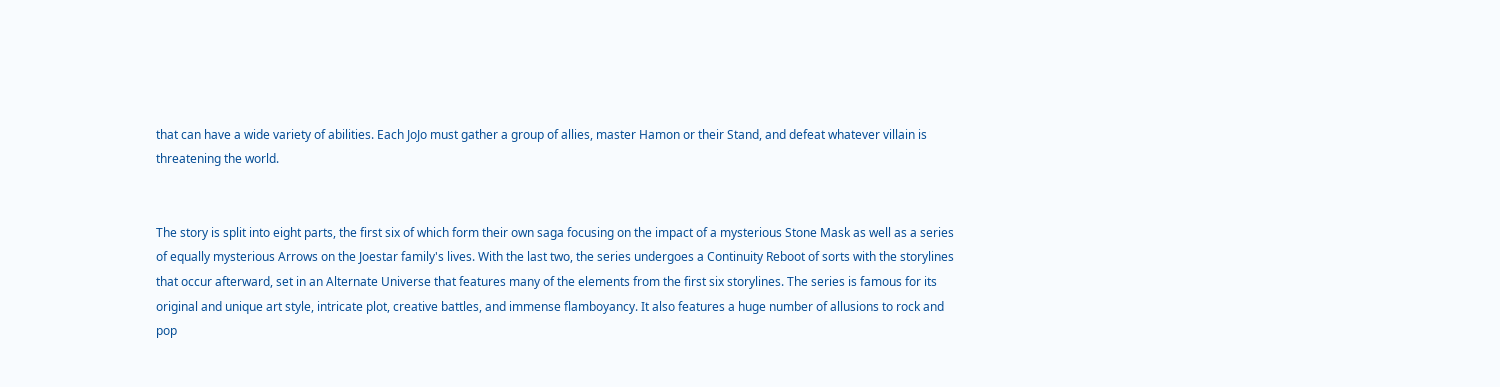that can have a wide variety of abilities. Each JoJo must gather a group of allies, master Hamon or their Stand, and defeat whatever villain is threatening the world.


The story is split into eight parts, the first six of which form their own saga focusing on the impact of a mysterious Stone Mask as well as a series of equally mysterious Arrows on the Joestar family's lives. With the last two, the series undergoes a Continuity Reboot of sorts with the storylines that occur afterward, set in an Alternate Universe that features many of the elements from the first six storylines. The series is famous for its original and unique art style, intricate plot, creative battles, and immense flamboyancy. It also features a huge number of allusions to rock and pop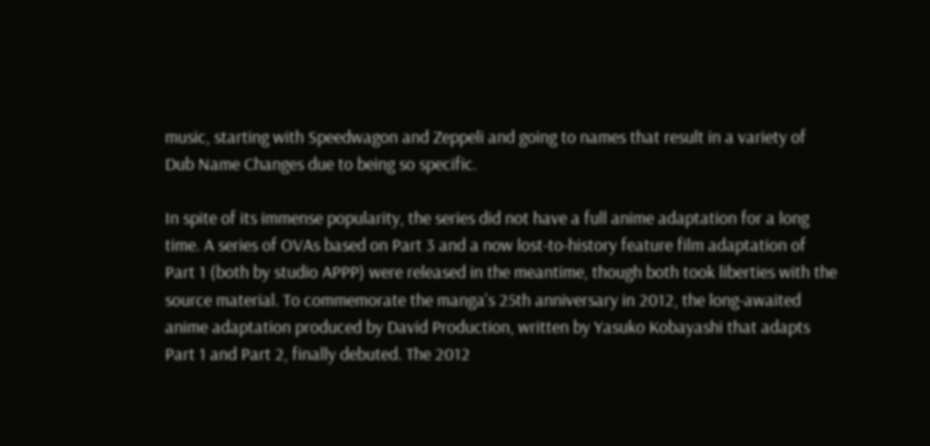music, starting with Speedwagon and Zeppeli and going to names that result in a variety of Dub Name Changes due to being so specific.

In spite of its immense popularity, the series did not have a full anime adaptation for a long time. A series of OVAs based on Part 3 and a now lost-to-history feature film adaptation of Part 1 (both by studio APPP) were released in the meantime, though both took liberties with the source material. To commemorate the manga's 25th anniversary in 2012, the long-awaited anime adaptation produced by David Production, written by Yasuko Kobayashi that adapts Part 1 and Part 2, finally debuted. The 2012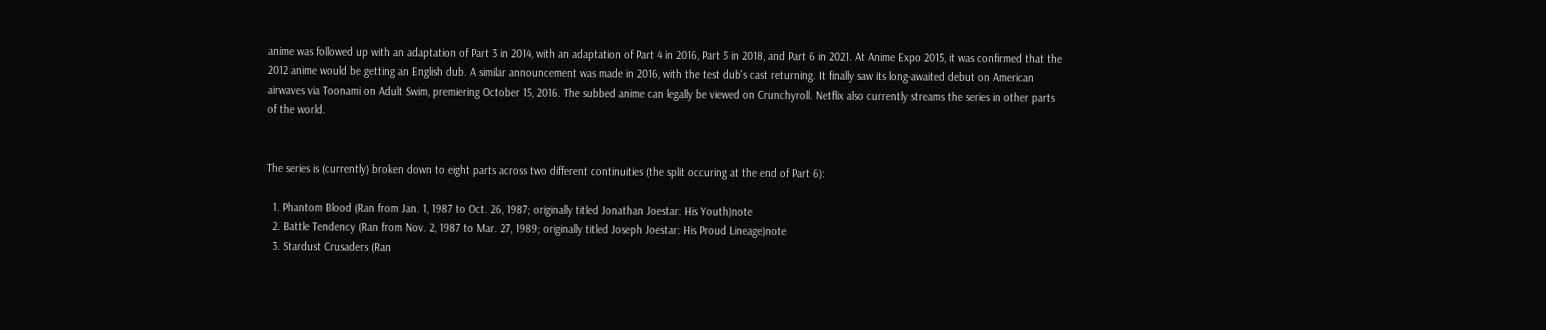anime was followed up with an adaptation of Part 3 in 2014, with an adaptation of Part 4 in 2016, Part 5 in 2018, and Part 6 in 2021. At Anime Expo 2015, it was confirmed that the 2012 anime would be getting an English dub. A similar announcement was made in 2016, with the test dub's cast returning. It finally saw its long-awaited debut on American airwaves via Toonami on Adult Swim, premiering October 15, 2016. The subbed anime can legally be viewed on Crunchyroll. Netflix also currently streams the series in other parts of the world.


The series is (currently) broken down to eight parts across two different continuities (the split occuring at the end of Part 6):

  1. Phantom Blood (Ran from Jan. 1, 1987 to Oct. 26, 1987; originally titled Jonathan Joestar: His Youth)note
  2. Battle Tendency (Ran from Nov. 2, 1987 to Mar. 27, 1989; originally titled Joseph Joestar: His Proud Lineage)note
  3. Stardust Crusaders (Ran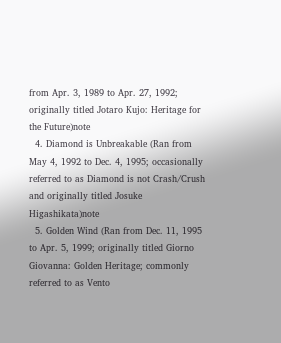from Apr. 3, 1989 to Apr. 27, 1992; originally titled Jotaro Kujo: Heritage for the Future)note
  4. Diamond is Unbreakable (Ran from May 4, 1992 to Dec. 4, 1995; occasionally referred to as Diamond is not Crash/Crush and originally titled Josuke Higashikata)note
  5. Golden Wind (Ran from Dec. 11, 1995 to Apr. 5, 1999; originally titled Giorno Giovanna: Golden Heritage; commonly referred to as Vento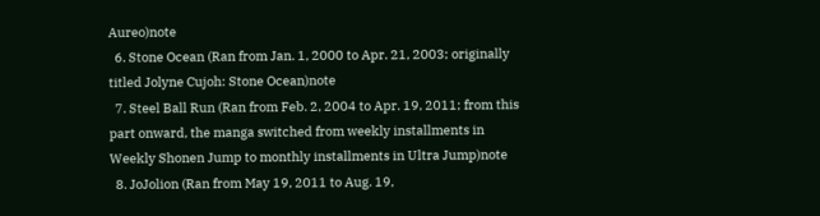Aureo)note
  6. Stone Ocean (Ran from Jan. 1, 2000 to Apr. 21, 2003; originally titled Jolyne Cujoh: Stone Ocean)note
  7. Steel Ball Run (Ran from Feb. 2, 2004 to Apr. 19, 2011; from this part onward, the manga switched from weekly installments in Weekly Shonen Jump to monthly installments in Ultra Jump)note
  8. JoJolion (Ran from May 19, 2011 to Aug. 19,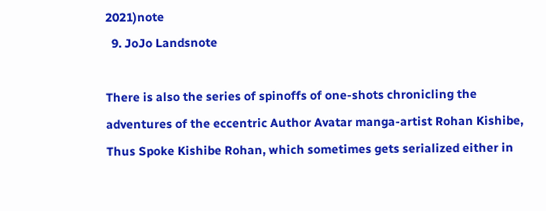2021)note
  9. JoJo Landsnote

There is also the series of spinoffs of one-shots chronicling the adventures of the eccentric Author Avatar manga-artist Rohan Kishibe, Thus Spoke Kishibe Rohan, which sometimes gets serialized either in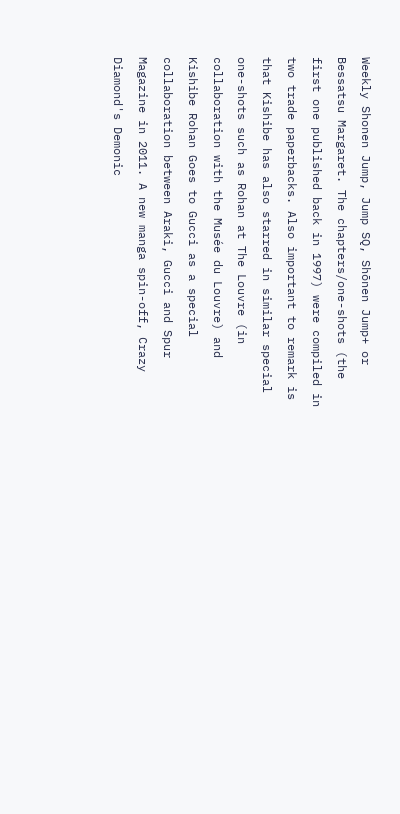Weekly Shonen Jump, Jump SQ, Shōnen Jump+ or Bessatsu Margaret. The chapters/one-shots (the first one published back in 1997) were compiled in two trade paperbacks. Also important to remark is that Kishibe has also starred in similar special one-shots such as Rohan at The Louvre (in collaboration with the Musée du Louvre) and Kishibe Rohan Goes to Gucci as a special collaboration between Araki, Gucci and Spur Magazine in 2011. A new manga spin-off, Crazy Diamond's Demonic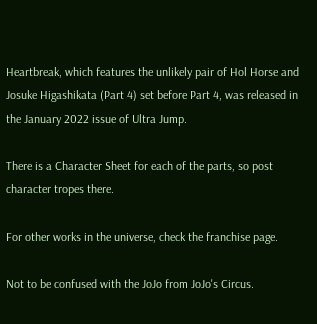Heartbreak, which features the unlikely pair of Hol Horse and Josuke Higashikata (Part 4) set before Part 4, was released in the January 2022 issue of Ultra Jump.

There is a Character Sheet for each of the parts, so post character tropes there.

For other works in the universe, check the franchise page.

Not to be confused with the JoJo from JoJo's Circus.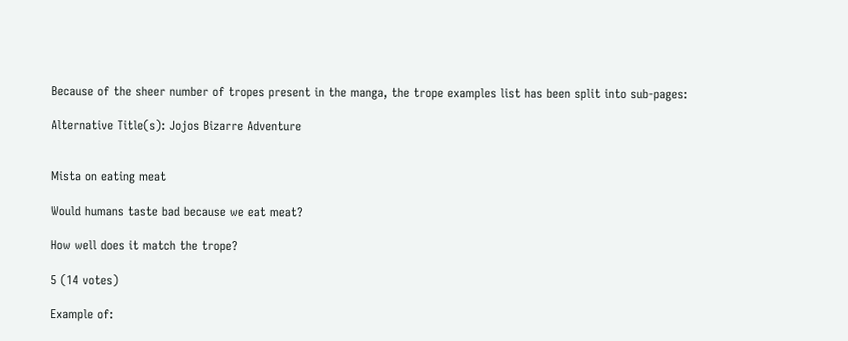Because of the sheer number of tropes present in the manga, the trope examples list has been split into sub-pages:

Alternative Title(s): Jojos Bizarre Adventure


Mista on eating meat

Would humans taste bad because we eat meat?

How well does it match the trope?

5 (14 votes)

Example of: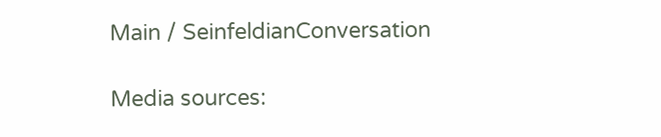Main / SeinfeldianConversation

Media sources: